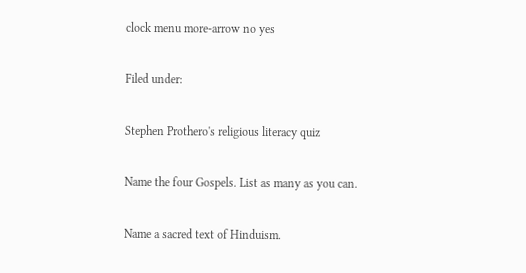clock menu more-arrow no yes

Filed under:

Stephen Prothero's religious literacy quiz

Name the four Gospels. List as many as you can.

Name a sacred text of Hinduism.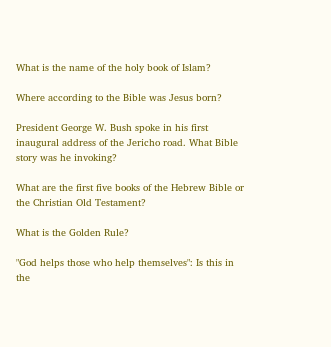What is the name of the holy book of Islam?

Where according to the Bible was Jesus born?

President George W. Bush spoke in his first inaugural address of the Jericho road. What Bible story was he invoking?

What are the first five books of the Hebrew Bible or the Christian Old Testament?

What is the Golden Rule?

"God helps those who help themselves": Is this in the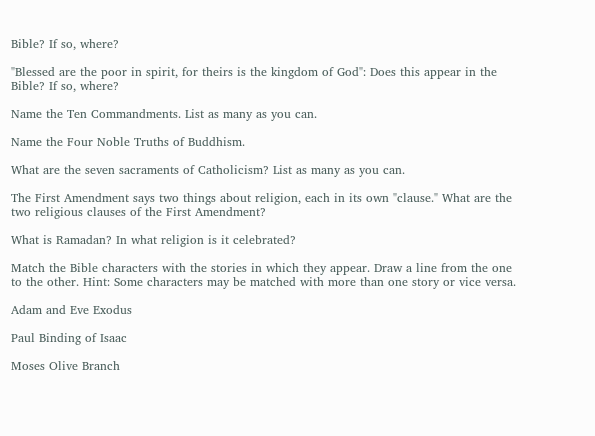Bible? If so, where?

"Blessed are the poor in spirit, for theirs is the kingdom of God": Does this appear in the Bible? If so, where?

Name the Ten Commandments. List as many as you can.

Name the Four Noble Truths of Buddhism.

What are the seven sacraments of Catholicism? List as many as you can.

The First Amendment says two things about religion, each in its own "clause." What are the two religious clauses of the First Amendment?

What is Ramadan? In what religion is it celebrated?

Match the Bible characters with the stories in which they appear. Draw a line from the one to the other. Hint: Some characters may be matched with more than one story or vice versa.

Adam and Eve Exodus

Paul Binding of Isaac

Moses Olive Branch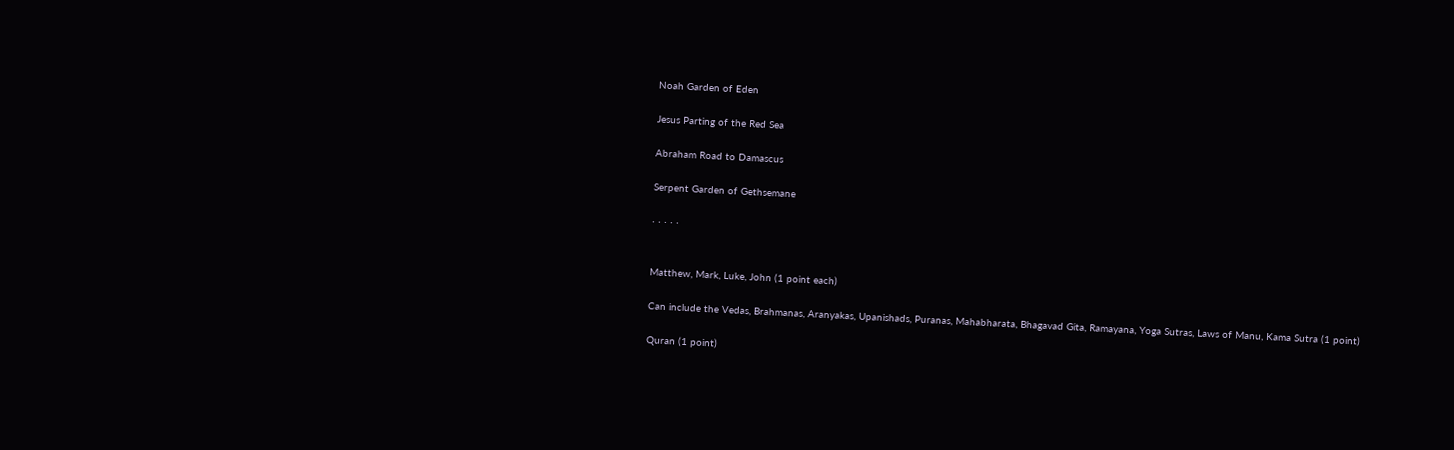Noah Garden of Eden

Jesus Parting of the Red Sea

Abraham Road to Damascus

Serpent Garden of Gethsemane

· · · · ·


Matthew, Mark, Luke, John (1 point each)

Can include the Vedas, Brahmanas, Aranyakas, Upanishads, Puranas, Mahabharata, Bhagavad Gita, Ramayana, Yoga Sutras, Laws of Manu, Kama Sutra (1 point)

Quran (1 point)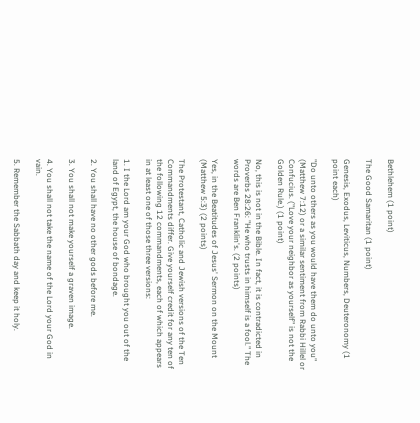Bethlehem (1 point)

The Good Samaritan (1 point)

Genesis, Exodus, Leviticus, Numbers, Deuteronomy (1 point each)

"Do unto others as you would have them do unto you" (Matthew 7:12) or a similar sentiment from Rabbi Hillel or Confucius. ("Love your neighbor as yourself" is not the Golden Rule.) (1 point)

No, this is not in the Bible. In fact, it is contradicted in Proverbs 28:26: "He who trusts in himself is a fool." The words are Ben Franklin's. (2 points)

Yes, in the Beatitudes of Jesus' Sermon on the Mount (Matthew 5:3) (2 points)

The Protestant, Catholic and Jewish versions of the Ten Commandments differ. Give yourself credit for any ten of the following 12 commandments, each of which appears in at least one of those three versions:

1. I the Lord am your God who brought you out of the land of Egypt, the house of bondage.

2. You shall have no other gods before me.

3. You shall not make yourself a graven image.

4. You shall not take the name of the Lord your God in vain.

5. Remember the Sabbath day and keep it holy.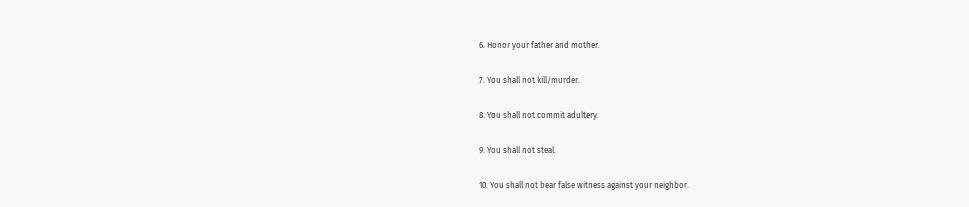6. Honor your father and mother.

7. You shall not kill/murder.

8. You shall not commit adultery.

9. You shall not steal.

10. You shall not bear false witness against your neighbor.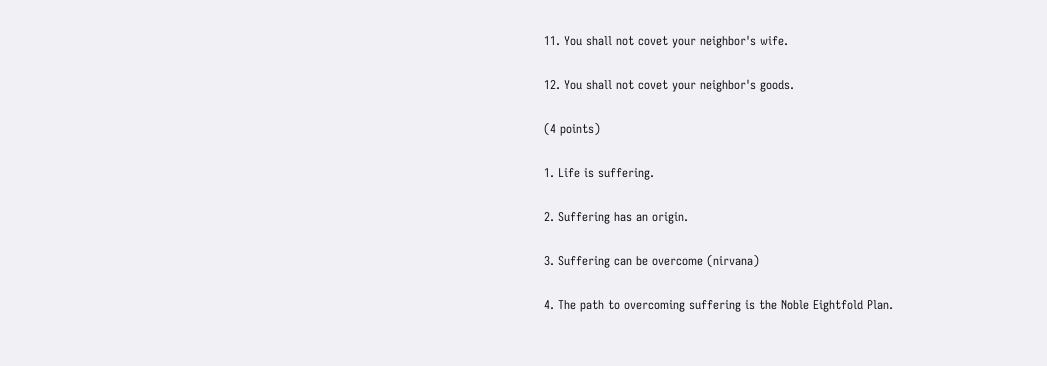11. You shall not covet your neighbor's wife.

12. You shall not covet your neighbor's goods.

(4 points)

1. Life is suffering.

2. Suffering has an origin.

3. Suffering can be overcome (nirvana)

4. The path to overcoming suffering is the Noble Eightfold Plan.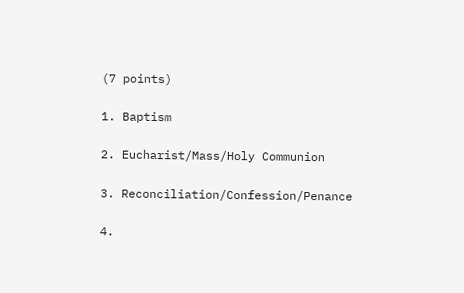(7 points)

1. Baptism

2. Eucharist/Mass/Holy Communion

3. Reconciliation/Confession/Penance

4.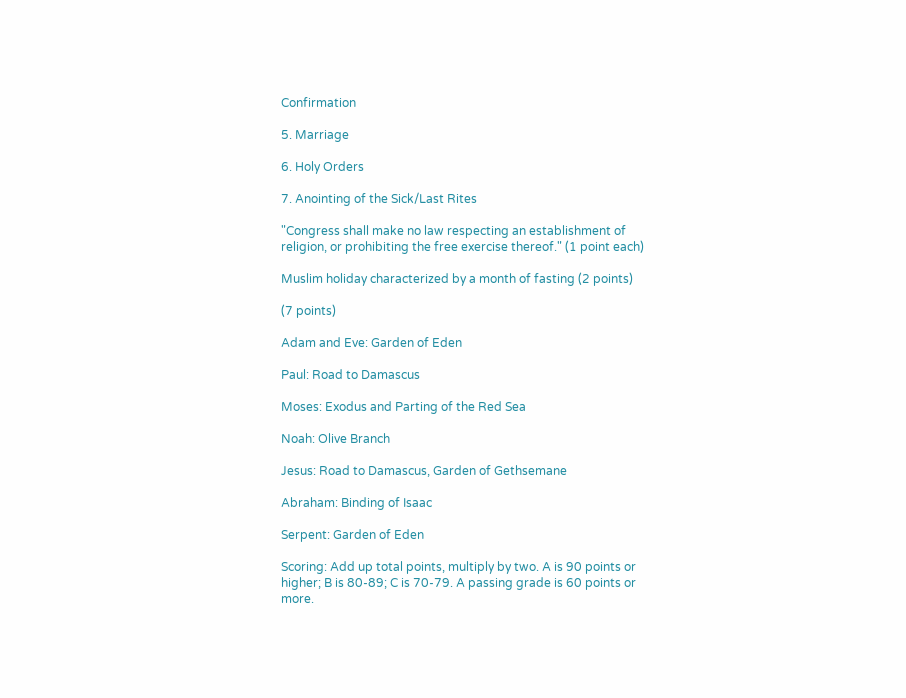Confirmation

5. Marriage

6. Holy Orders

7. Anointing of the Sick/Last Rites

"Congress shall make no law respecting an establishment of religion, or prohibiting the free exercise thereof." (1 point each)

Muslim holiday characterized by a month of fasting (2 points)

(7 points)

Adam and Eve: Garden of Eden

Paul: Road to Damascus

Moses: Exodus and Parting of the Red Sea

Noah: Olive Branch

Jesus: Road to Damascus, Garden of Gethsemane

Abraham: Binding of Isaac

Serpent: Garden of Eden

Scoring: Add up total points, multiply by two. A is 90 points or higher; B is 80-89; C is 70-79. A passing grade is 60 points or more.